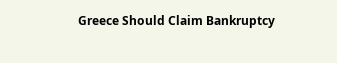Greece Should Claim Bankruptcy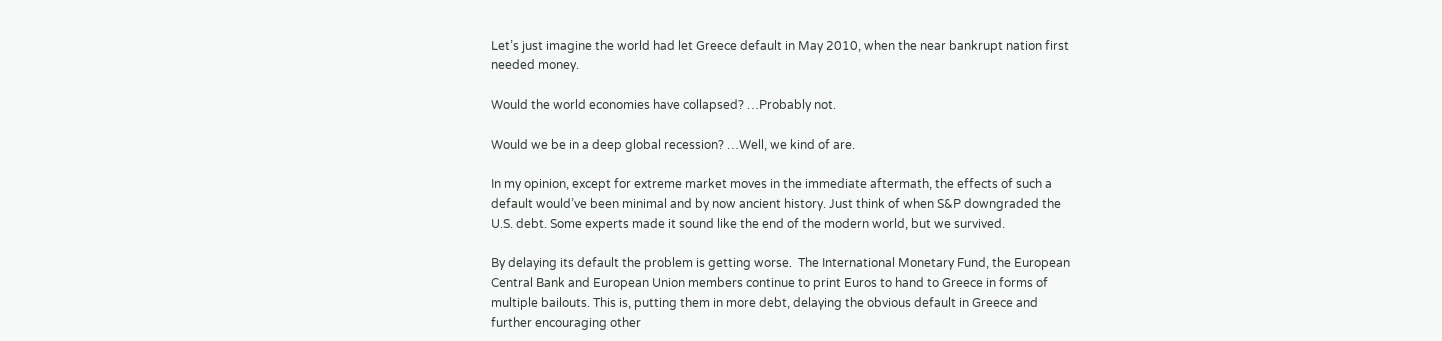Let’s just imagine the world had let Greece default in May 2010, when the near bankrupt nation first needed money.

Would the world economies have collapsed? …Probably not.

Would we be in a deep global recession? …Well, we kind of are.

In my opinion, except for extreme market moves in the immediate aftermath, the effects of such a default would’ve been minimal and by now ancient history. Just think of when S&P downgraded the U.S. debt. Some experts made it sound like the end of the modern world, but we survived.

By delaying its default the problem is getting worse.  The International Monetary Fund, the European Central Bank and European Union members continue to print Euros to hand to Greece in forms of multiple bailouts. This is, putting them in more debt, delaying the obvious default in Greece and further encouraging other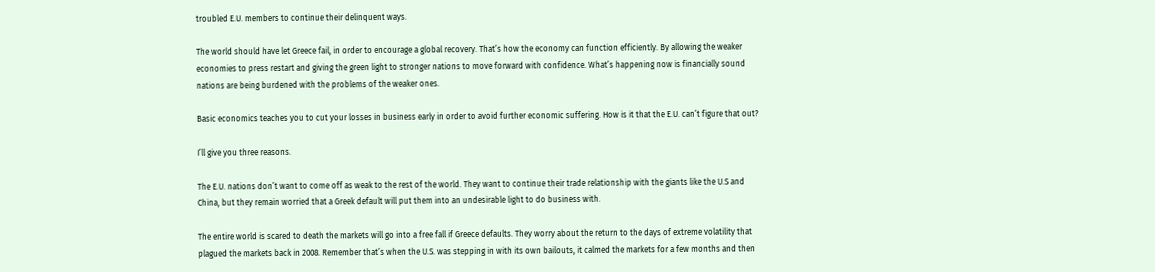troubled E.U. members to continue their delinquent ways.

The world should have let Greece fail, in order to encourage a global recovery. That’s how the economy can function efficiently. By allowing the weaker economies to press restart and giving the green light to stronger nations to move forward with confidence. What’s happening now is financially sound nations are being burdened with the problems of the weaker ones.

Basic economics teaches you to cut your losses in business early in order to avoid further economic suffering. How is it that the E.U. can’t figure that out?

I’ll give you three reasons.

The E.U. nations don’t want to come off as weak to the rest of the world. They want to continue their trade relationship with the giants like the U.S and China, but they remain worried that a Greek default will put them into an undesirable light to do business with.

The entire world is scared to death the markets will go into a free fall if Greece defaults. They worry about the return to the days of extreme volatility that plagued the markets back in 2008. Remember that’s when the U.S. was stepping in with its own bailouts, it calmed the markets for a few months and then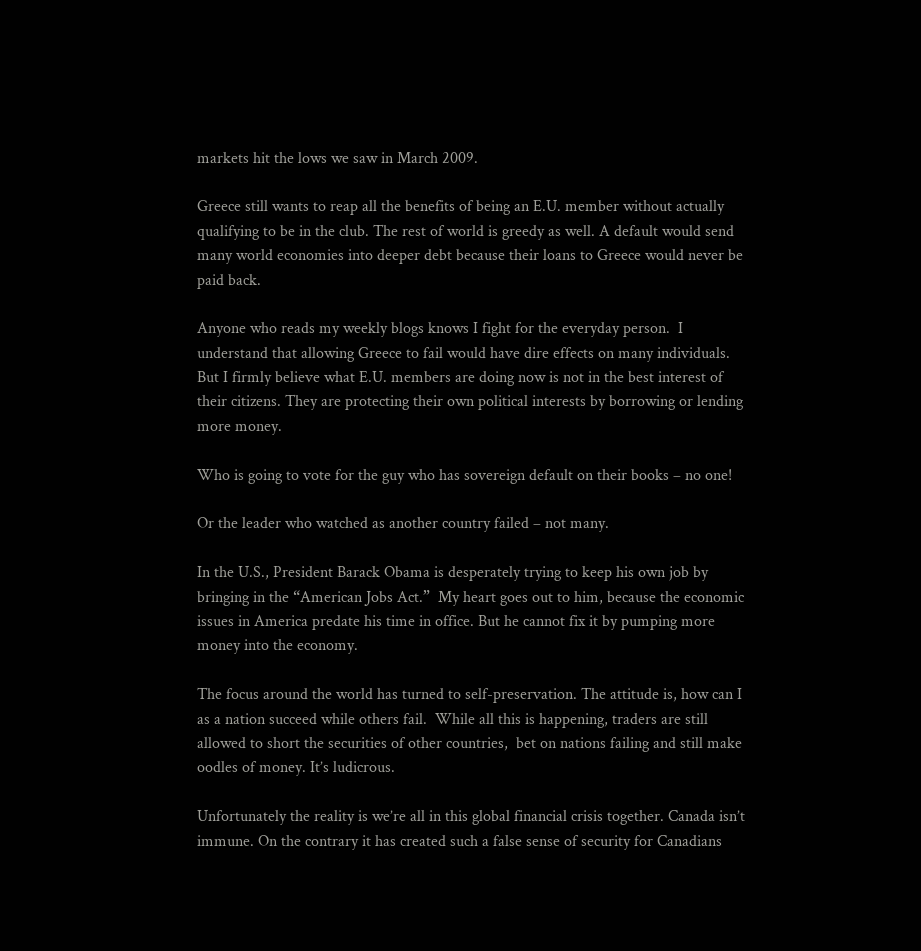markets hit the lows we saw in March 2009.

Greece still wants to reap all the benefits of being an E.U. member without actually qualifying to be in the club. The rest of world is greedy as well. A default would send many world economies into deeper debt because their loans to Greece would never be paid back.

Anyone who reads my weekly blogs knows I fight for the everyday person.  I understand that allowing Greece to fail would have dire effects on many individuals. But I firmly believe what E.U. members are doing now is not in the best interest of their citizens. They are protecting their own political interests by borrowing or lending more money.

Who is going to vote for the guy who has sovereign default on their books – no one!

Or the leader who watched as another country failed – not many.

In the U.S., President Barack Obama is desperately trying to keep his own job by bringing in the “American Jobs Act.”  My heart goes out to him, because the economic issues in America predate his time in office. But he cannot fix it by pumping more money into the economy.

The focus around the world has turned to self-preservation. The attitude is, how can I as a nation succeed while others fail.  While all this is happening, traders are still allowed to short the securities of other countries,  bet on nations failing and still make oodles of money. It’s ludicrous.

Unfortunately the reality is we’re all in this global financial crisis together. Canada isn’t immune. On the contrary it has created such a false sense of security for Canadians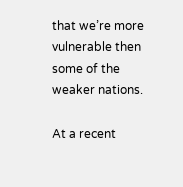that we’re more vulnerable then some of the weaker nations.

At a recent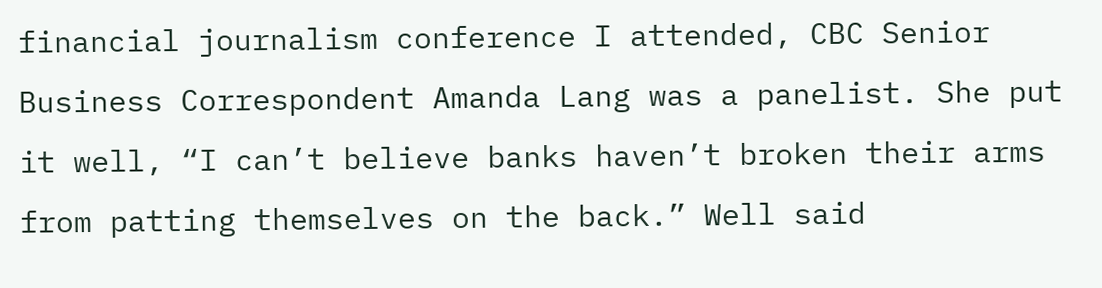financial journalism conference I attended, CBC Senior Business Correspondent Amanda Lang was a panelist. She put it well, “I can’t believe banks haven’t broken their arms from patting themselves on the back.” Well said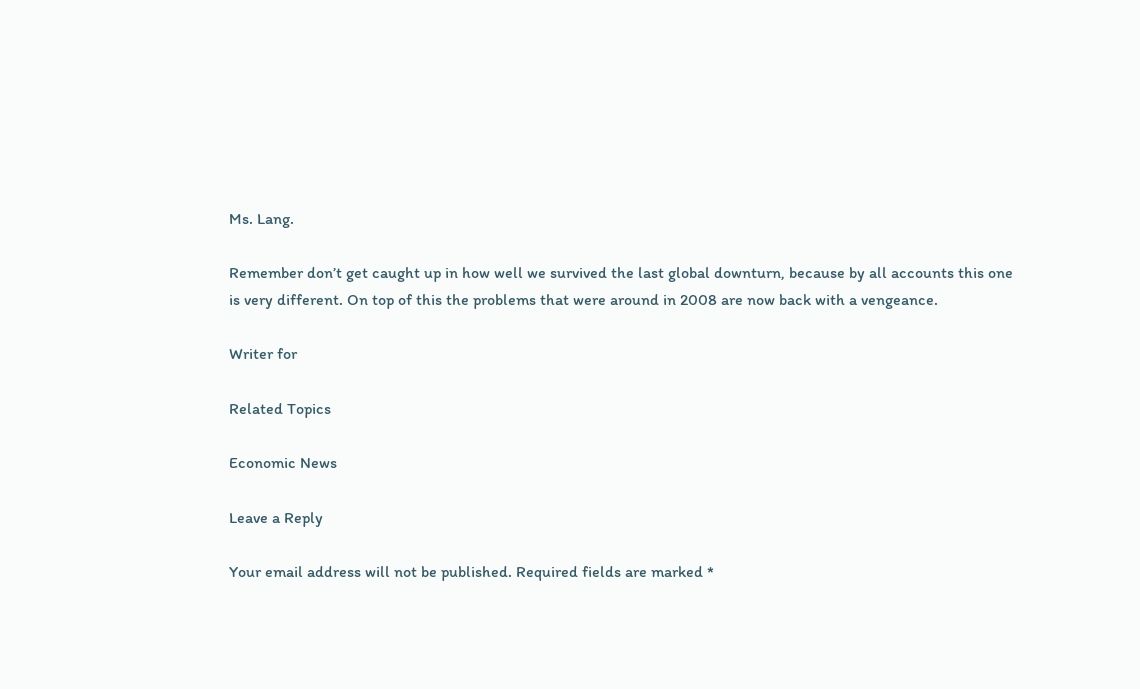Ms. Lang.

Remember don’t get caught up in how well we survived the last global downturn, because by all accounts this one is very different. On top of this the problems that were around in 2008 are now back with a vengeance.

Writer for

Related Topics

Economic News

Leave a Reply

Your email address will not be published. Required fields are marked *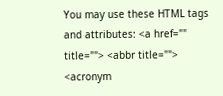You may use these HTML tags and attributes: <a href="" title=""> <abbr title=""> <acronym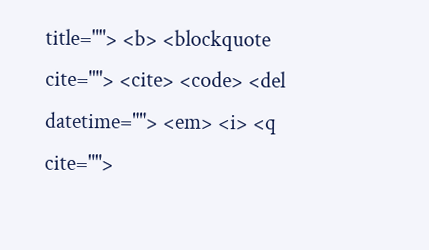title=""> <b> <blockquote cite=""> <cite> <code> <del datetime=""> <em> <i> <q cite="">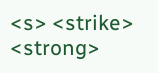<s> <strike> <strong>